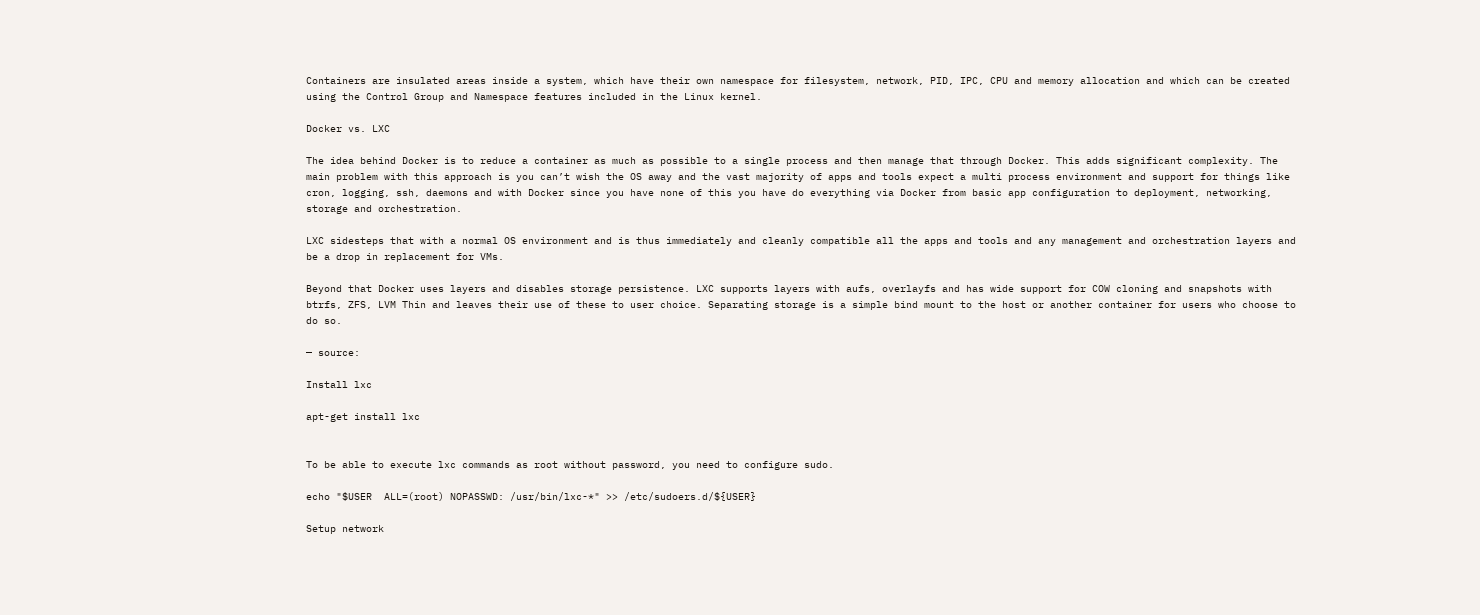Containers are insulated areas inside a system, which have their own namespace for filesystem, network, PID, IPC, CPU and memory allocation and which can be created using the Control Group and Namespace features included in the Linux kernel.

Docker vs. LXC

The idea behind Docker is to reduce a container as much as possible to a single process and then manage that through Docker. This adds significant complexity. The main problem with this approach is you can’t wish the OS away and the vast majority of apps and tools expect a multi process environment and support for things like cron, logging, ssh, daemons and with Docker since you have none of this you have do everything via Docker from basic app configuration to deployment, networking, storage and orchestration.

LXC sidesteps that with a normal OS environment and is thus immediately and cleanly compatible all the apps and tools and any management and orchestration layers and be a drop in replacement for VMs.

Beyond that Docker uses layers and disables storage persistence. LXC supports layers with aufs, overlayfs and has wide support for COW cloning and snapshots with btrfs, ZFS, LVM Thin and leaves their use of these to user choice. Separating storage is a simple bind mount to the host or another container for users who choose to do so.

— source:

Install lxc

apt-get install lxc


To be able to execute lxc commands as root without password, you need to configure sudo.

echo "$USER  ALL=(root) NOPASSWD: /usr/bin/lxc-*" >> /etc/sudoers.d/${USER}

Setup network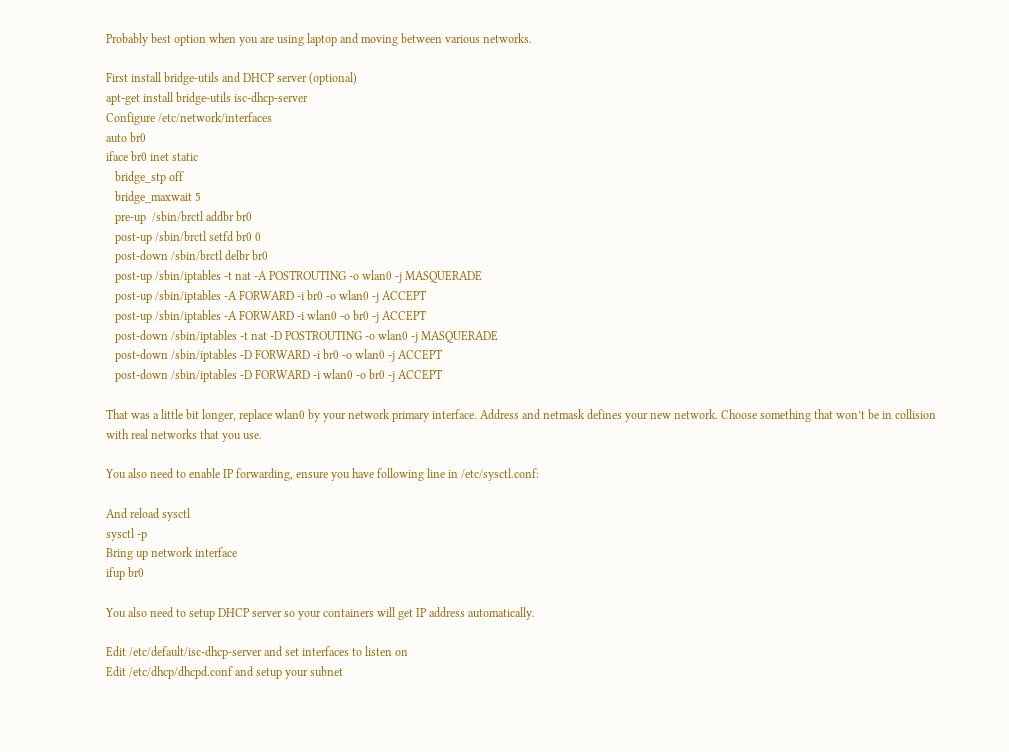Probably best option when you are using laptop and moving between various networks.

First install bridge-utils and DHCP server (optional)
apt-get install bridge-utils isc-dhcp-server
Configure /etc/network/interfaces
auto br0
iface br0 inet static
   bridge_stp off
   bridge_maxwait 5
   pre-up  /sbin/brctl addbr br0
   post-up /sbin/brctl setfd br0 0
   post-down /sbin/brctl delbr br0
   post-up /sbin/iptables -t nat -A POSTROUTING -o wlan0 -j MASQUERADE
   post-up /sbin/iptables -A FORWARD -i br0 -o wlan0 -j ACCEPT
   post-up /sbin/iptables -A FORWARD -i wlan0 -o br0 -j ACCEPT
   post-down /sbin/iptables -t nat -D POSTROUTING -o wlan0 -j MASQUERADE
   post-down /sbin/iptables -D FORWARD -i br0 -o wlan0 -j ACCEPT
   post-down /sbin/iptables -D FORWARD -i wlan0 -o br0 -j ACCEPT

That was a little bit longer, replace wlan0 by your network primary interface. Address and netmask defines your new network. Choose something that won’t be in collision with real networks that you use.

You also need to enable IP forwarding, ensure you have following line in /etc/sysctl.conf:

And reload sysctl
sysctl -p
Bring up network interface
ifup br0

You also need to setup DHCP server so your containers will get IP address automatically.

Edit /etc/default/isc-dhcp-server and set interfaces to listen on
Edit /etc/dhcp/dhcpd.conf and setup your subnet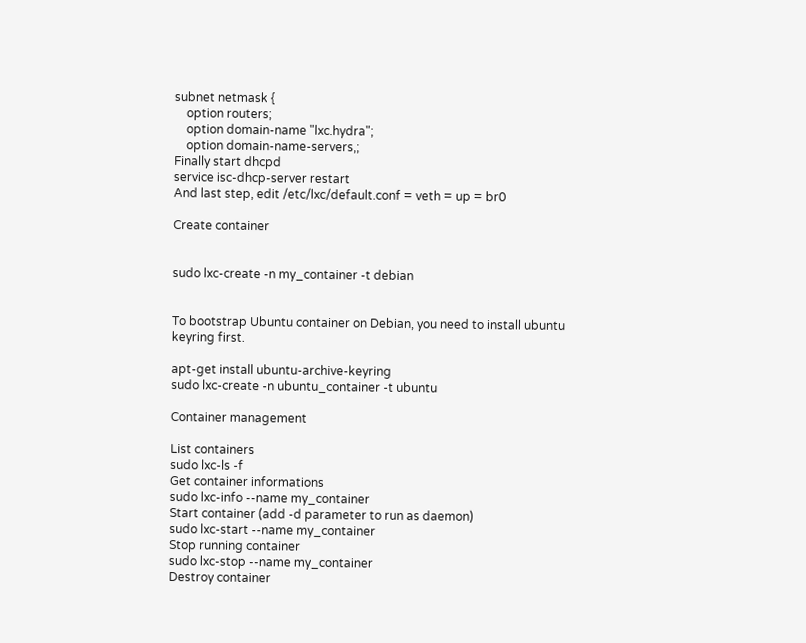subnet netmask {
    option routers;
    option domain-name "lxc.hydra";
    option domain-name-servers,;
Finally start dhcpd
service isc-dhcp-server restart
And last step, edit /etc/lxc/default.conf = veth = up = br0

Create container


sudo lxc-create -n my_container -t debian


To bootstrap Ubuntu container on Debian, you need to install ubuntu keyring first.

apt-get install ubuntu-archive-keyring
sudo lxc-create -n ubuntu_container -t ubuntu

Container management

List containers
sudo lxc-ls -f
Get container informations
sudo lxc-info --name my_container
Start container (add -d parameter to run as daemon)
sudo lxc-start --name my_container
Stop running container
sudo lxc-stop --name my_container
Destroy container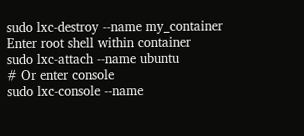sudo lxc-destroy --name my_container
Enter root shell within container
sudo lxc-attach --name ubuntu
# Or enter console
sudo lxc-console --name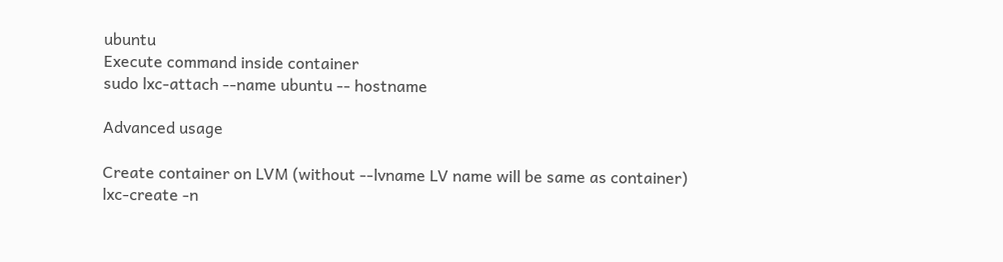ubuntu
Execute command inside container
sudo lxc-attach --name ubuntu -- hostname

Advanced usage

Create container on LVM (without --lvname LV name will be same as container)
lxc-create -n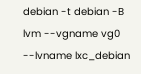debian -t debian -B lvm --vgname vg0 --lvname lxc_debian